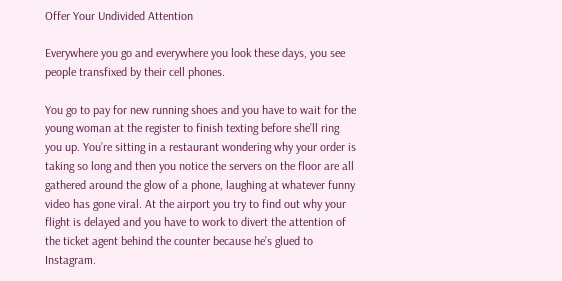Offer Your Undivided Attention

Everywhere you go and everywhere you look these days, you see people transfixed by their cell phones.

You go to pay for new running shoes and you have to wait for the young woman at the register to finish texting before she’ll ring you up. You’re sitting in a restaurant wondering why your order is taking so long and then you notice the servers on the floor are all gathered around the glow of a phone, laughing at whatever funny video has gone viral. At the airport you try to find out why your flight is delayed and you have to work to divert the attention of the ticket agent behind the counter because he’s glued to Instagram.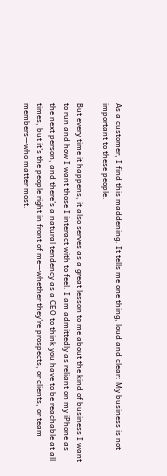As a customer, I find this maddening. It tells me one thing, loud and clear: My business is not important to these people.

But every time it happens, it also serves as a great lesson to me about the kind of business I want to run and how I want those I interact with to feel. I am admittedly as reliant on my iPhone as the next person, and there’s a natural tendency as a CEO to think you have to be reachable at all times, but it’s the people right in front of me—whether they’re prospects, or clients, or team members—who matter most.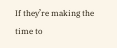If they’re making the time to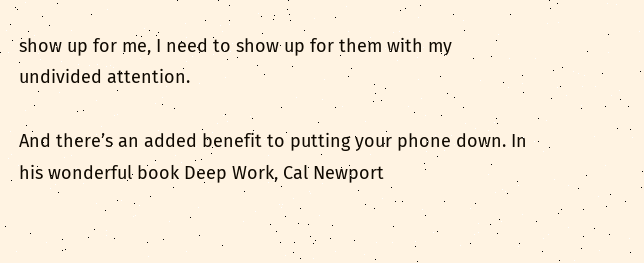show up for me, I need to show up for them with my undivided attention.

And there’s an added benefit to putting your phone down. In his wonderful book Deep Work, Cal Newport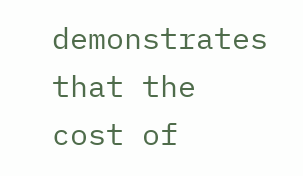demonstrates that the cost of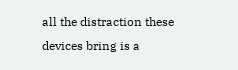all the distraction these devices bring is a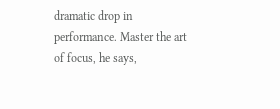dramatic drop in performance. Master the art of focus, he says,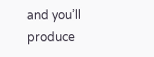and you’ll produce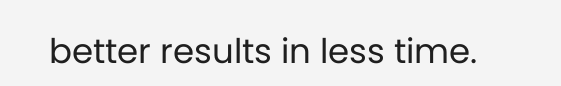better results in less time.